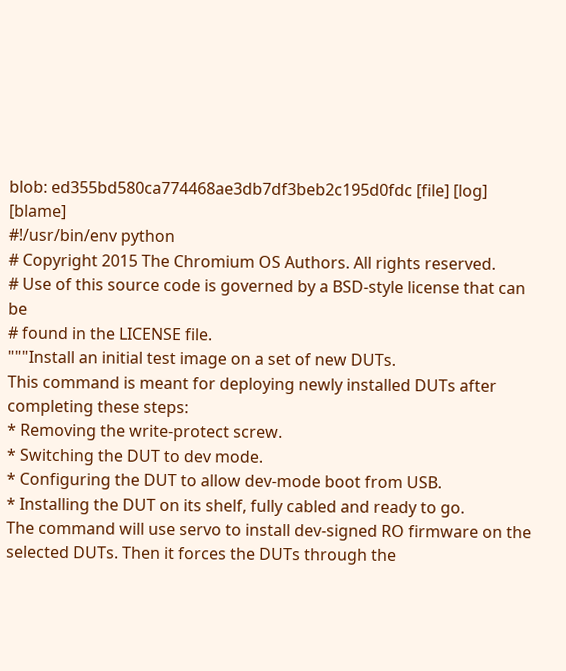blob: ed355bd580ca774468ae3db7df3beb2c195d0fdc [file] [log] [blame]
#!/usr/bin/env python
# Copyright 2015 The Chromium OS Authors. All rights reserved.
# Use of this source code is governed by a BSD-style license that can be
# found in the LICENSE file.
"""Install an initial test image on a set of new DUTs.
This command is meant for deploying newly installed DUTs after
completing these steps:
* Removing the write-protect screw.
* Switching the DUT to dev mode.
* Configuring the DUT to allow dev-mode boot from USB.
* Installing the DUT on its shelf, fully cabled and ready to go.
The command will use servo to install dev-signed RO firmware on the
selected DUTs. Then it forces the DUTs through the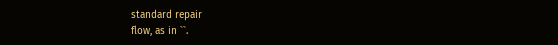standard repair
flow, as in ``.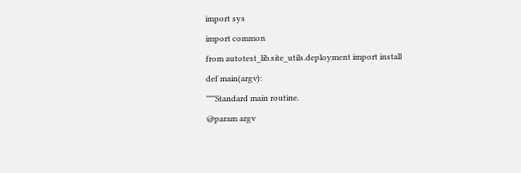import sys
import common
from autotest_lib.site_utils.deployment import install
def main(argv):
"""Standard main routine.
@param argv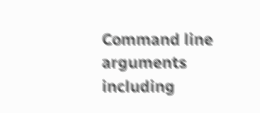Command line arguments including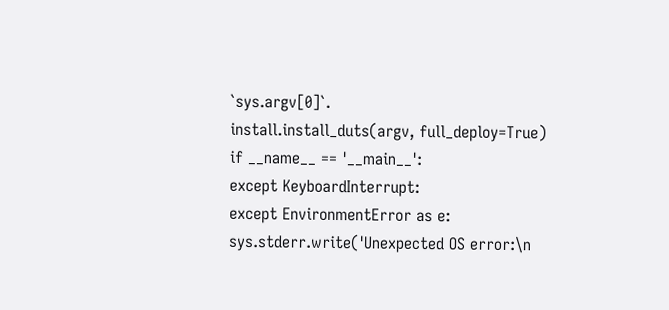`sys.argv[0]`.
install.install_duts(argv, full_deploy=True)
if __name__ == '__main__':
except KeyboardInterrupt:
except EnvironmentError as e:
sys.stderr.write('Unexpected OS error:\n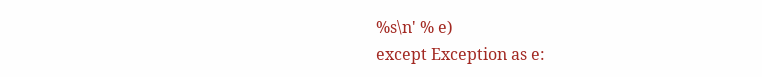%s\n' % e)
except Exception as e: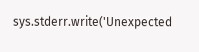sys.stderr.write('Unexpected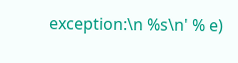exception:\n %s\n' % e)